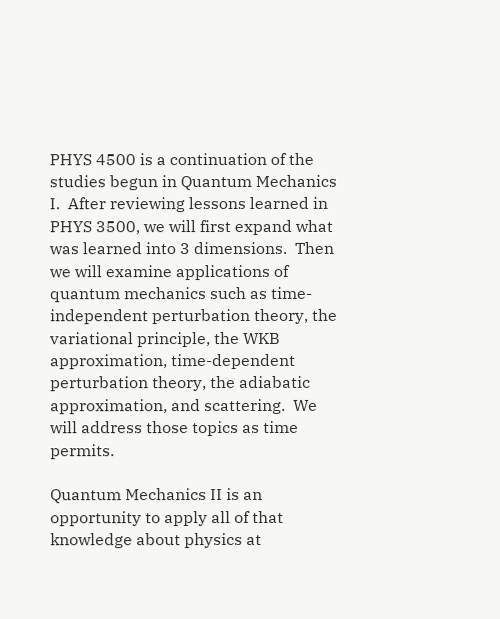PHYS 4500 is a continuation of the studies begun in Quantum Mechanics I.  After reviewing lessons learned in PHYS 3500, we will first expand what was learned into 3 dimensions.  Then we will examine applications of quantum mechanics such as time-independent perturbation theory, the variational principle, the WKB approximation, time-dependent perturbation theory, the adiabatic approximation, and scattering.  We will address those topics as time permits.

Quantum Mechanics II is an opportunity to apply all of that knowledge about physics at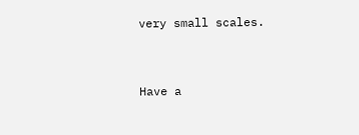very small scales.


Have a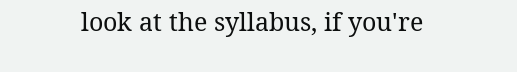look at the syllabus, if you're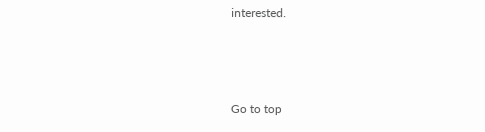interested.



Go to top